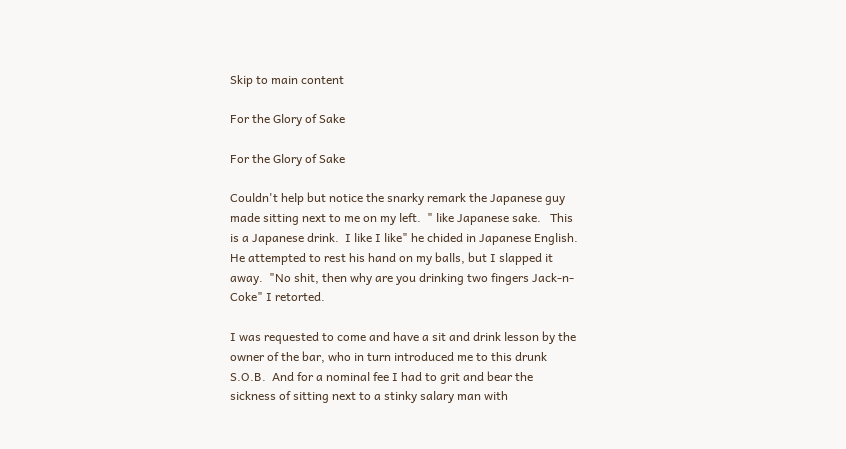Skip to main content

For the Glory of Sake

For the Glory of Sake

Couldn't help but notice the snarky remark the Japanese guy made sitting next to me on my left.  " like Japanese sake.   This is a Japanese drink.  I like I like" he chided in Japanese English.  He attempted to rest his hand on my balls, but I slapped it away.  "No shit, then why are you drinking two fingers Jack-n-Coke" I retorted.

I was requested to come and have a sit and drink lesson by the owner of the bar, who in turn introduced me to this drunk S.O.B.  And for a nominal fee I had to grit and bear the sickness of sitting next to a stinky salary man with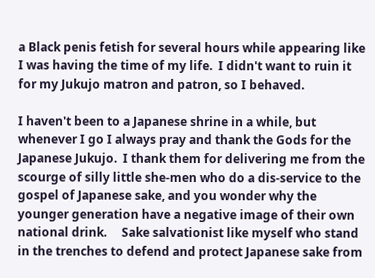a Black penis fetish for several hours while appearing like I was having the time of my life.  I didn't want to ruin it for my Jukujo matron and patron, so I behaved.

I haven't been to a Japanese shrine in a while, but whenever I go I always pray and thank the Gods for the Japanese Jukujo.  I thank them for delivering me from the scourge of silly little she-men who do a dis-service to the gospel of Japanese sake, and you wonder why the younger generation have a negative image of their own national drink.     Sake salvationist like myself who stand in the trenches to defend and protect Japanese sake from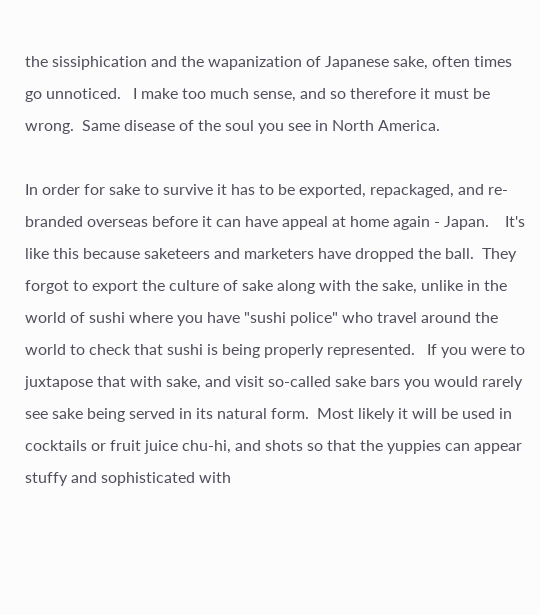the sissiphication and the wapanization of Japanese sake, often times go unnoticed.   I make too much sense, and so therefore it must be wrong.  Same disease of the soul you see in North America.

In order for sake to survive it has to be exported, repackaged, and re-branded overseas before it can have appeal at home again - Japan.    It's like this because saketeers and marketers have dropped the ball.  They forgot to export the culture of sake along with the sake, unlike in the world of sushi where you have "sushi police" who travel around the world to check that sushi is being properly represented.   If you were to juxtapose that with sake, and visit so-called sake bars you would rarely see sake being served in its natural form.  Most likely it will be used in cocktails or fruit juice chu-hi, and shots so that the yuppies can appear stuffy and sophisticated with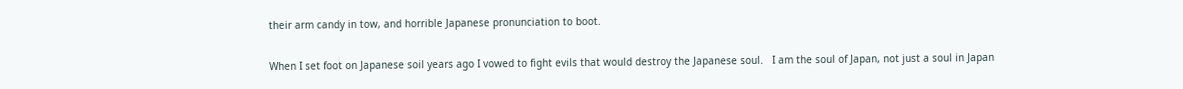their arm candy in tow, and horrible Japanese pronunciation to boot.

When I set foot on Japanese soil years ago I vowed to fight evils that would destroy the Japanese soul.   I am the soul of Japan, not just a soul in Japan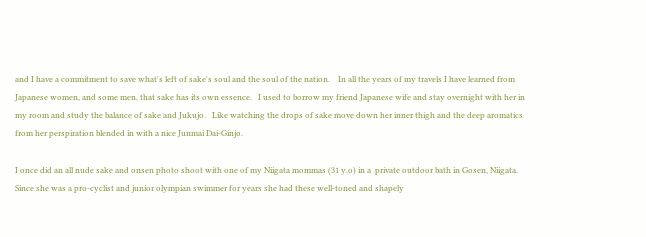and I have a commitment to save what's left of sake's soul and the soul of the nation.    In all the years of my travels I have learned from Japanese women, and some men, that sake has its own essence.   I used to borrow my friend Japanese wife and stay overnight with her in my room and study the balance of sake and Jukujo.   Like watching the drops of sake move down her inner thigh and the deep aromatics from her perspiration blended in with a nice Junmai Dai-Ginjo.

I once did an all nude sake and onsen photo shoot with one of my Niigata mommas (31 y.o) in a  private outdoor bath in Gosen, Niigata.   Since she was a pro-cyclist and junior olympian swimmer for years she had these well-toned and shapely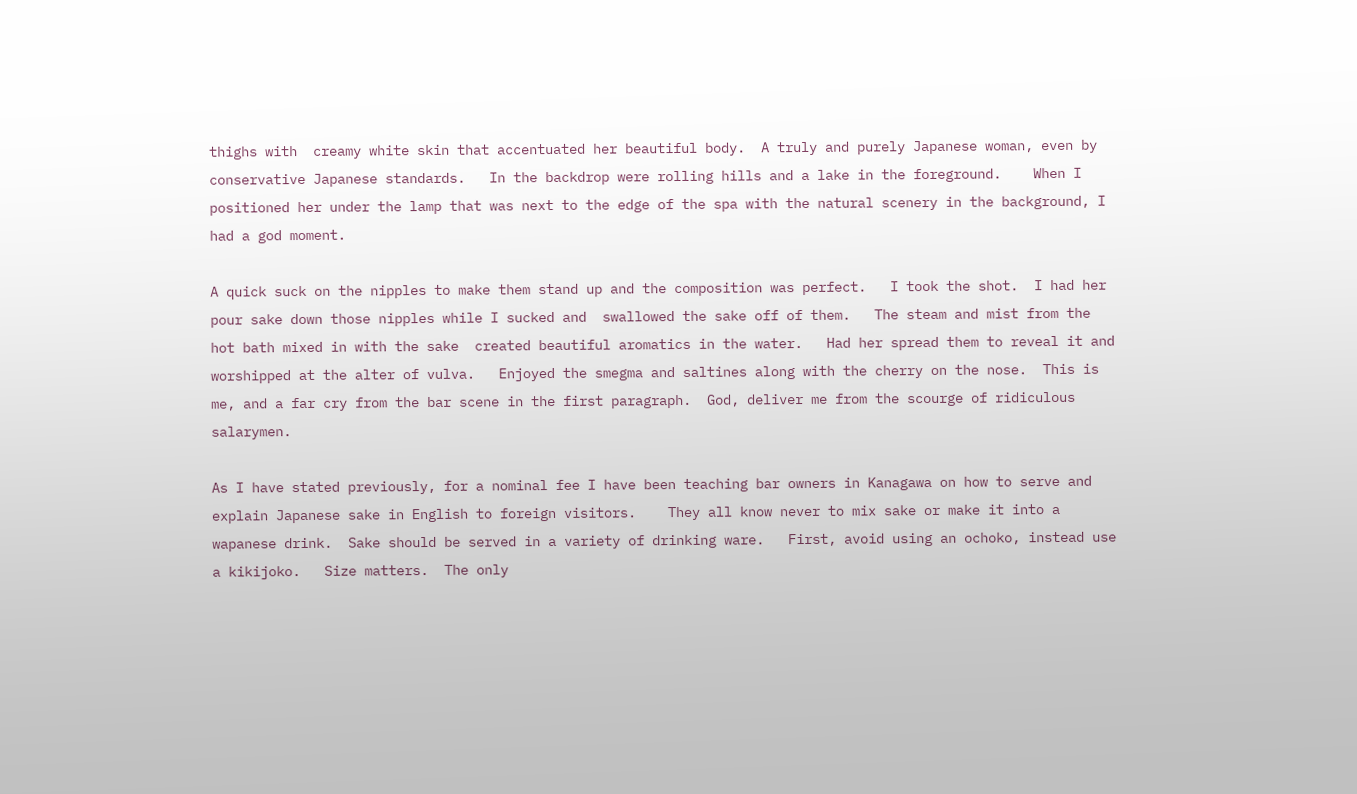thighs with  creamy white skin that accentuated her beautiful body.  A truly and purely Japanese woman, even by conservative Japanese standards.   In the backdrop were rolling hills and a lake in the foreground.    When I positioned her under the lamp that was next to the edge of the spa with the natural scenery in the background, I had a god moment.

A quick suck on the nipples to make them stand up and the composition was perfect.   I took the shot.  I had her pour sake down those nipples while I sucked and  swallowed the sake off of them.   The steam and mist from the hot bath mixed in with the sake  created beautiful aromatics in the water.   Had her spread them to reveal it and worshipped at the alter of vulva.   Enjoyed the smegma and saltines along with the cherry on the nose.  This is me, and a far cry from the bar scene in the first paragraph.  God, deliver me from the scourge of ridiculous salarymen.

As I have stated previously, for a nominal fee I have been teaching bar owners in Kanagawa on how to serve and explain Japanese sake in English to foreign visitors.    They all know never to mix sake or make it into a wapanese drink.  Sake should be served in a variety of drinking ware.   First, avoid using an ochoko, instead use a kikijoko.   Size matters.  The only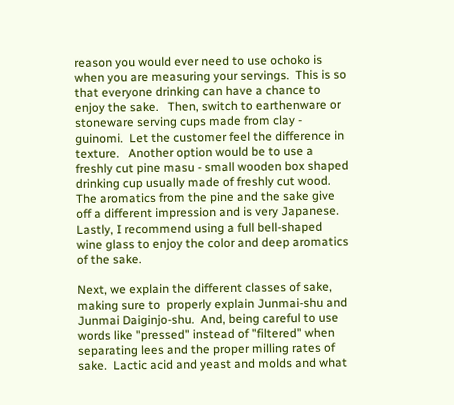reason you would ever need to use ochoko is when you are measuring your servings.  This is so that everyone drinking can have a chance to enjoy the sake.   Then, switch to earthenware or stoneware serving cups made from clay - guinomi.  Let the customer feel the difference in texture.   Another option would be to use a freshly cut pine masu - small wooden box shaped drinking cup usually made of freshly cut wood.   The aromatics from the pine and the sake give off a different impression and is very Japanese.   Lastly, I recommend using a full bell-shaped wine glass to enjoy the color and deep aromatics of the sake.

Next, we explain the different classes of sake, making sure to  properly explain Junmai-shu and Junmai Daiginjo-shu.  And, being careful to use words like "pressed" instead of "filtered" when separating lees and the proper milling rates of sake.  Lactic acid and yeast and molds and what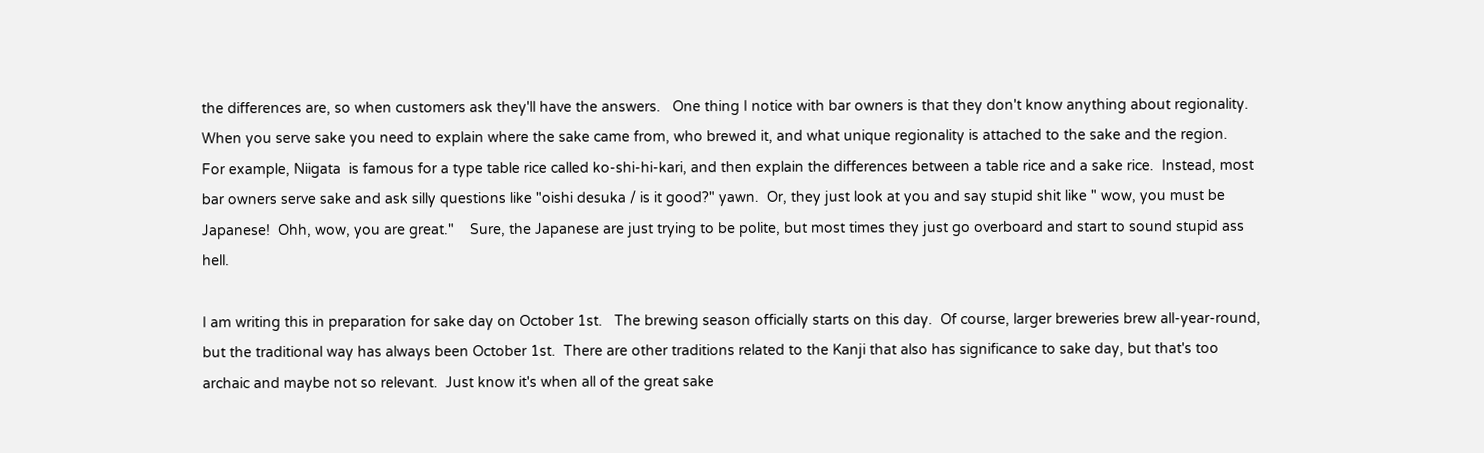the differences are, so when customers ask they'll have the answers.   One thing I notice with bar owners is that they don't know anything about regionality.  When you serve sake you need to explain where the sake came from, who brewed it, and what unique regionality is attached to the sake and the region.   For example, Niigata  is famous for a type table rice called ko-shi-hi-kari, and then explain the differences between a table rice and a sake rice.  Instead, most bar owners serve sake and ask silly questions like "oishi desuka / is it good?" yawn.  Or, they just look at you and say stupid shit like " wow, you must be Japanese!  Ohh, wow, you are great."    Sure, the Japanese are just trying to be polite, but most times they just go overboard and start to sound stupid ass hell.

I am writing this in preparation for sake day on October 1st.   The brewing season officially starts on this day.  Of course, larger breweries brew all-year-round, but the traditional way has always been October 1st.  There are other traditions related to the Kanji that also has significance to sake day, but that's too archaic and maybe not so relevant.  Just know it's when all of the great sake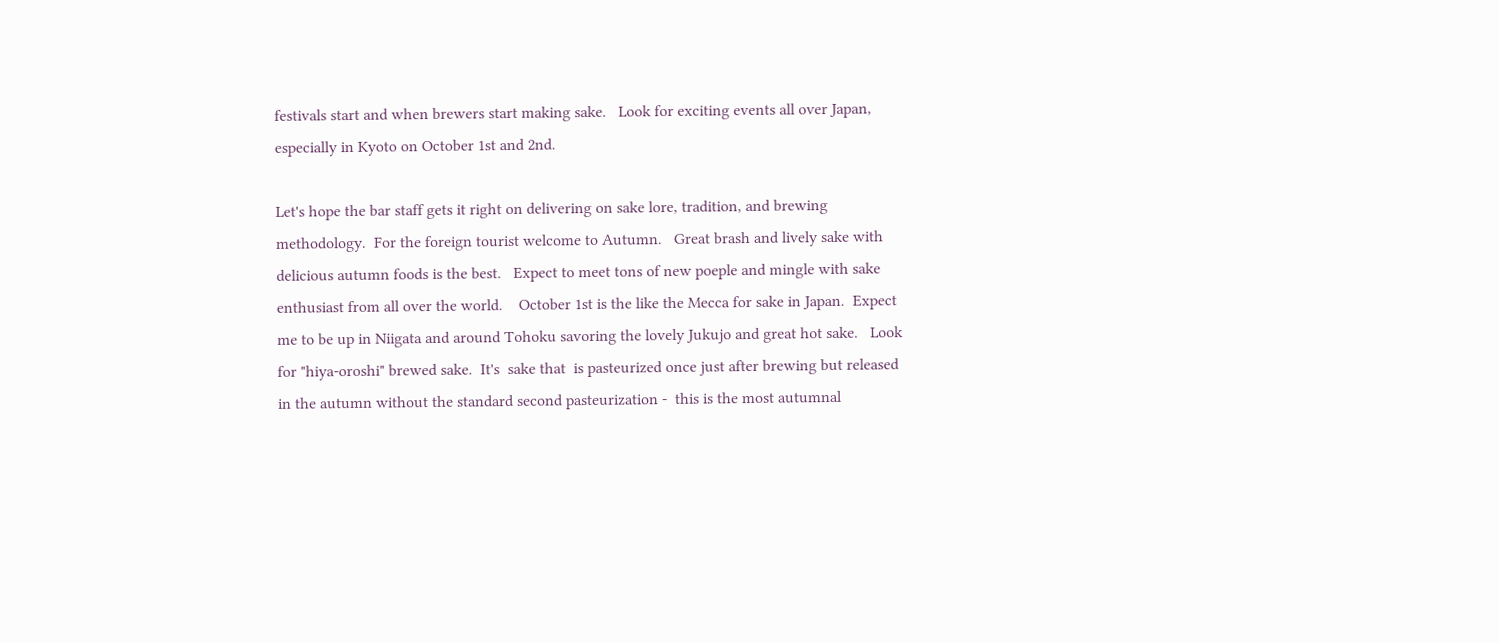festivals start and when brewers start making sake.   Look for exciting events all over Japan, especially in Kyoto on October 1st and 2nd.

Let's hope the bar staff gets it right on delivering on sake lore, tradition, and brewing methodology.  For the foreign tourist welcome to Autumn.   Great brash and lively sake with delicious autumn foods is the best.   Expect to meet tons of new poeple and mingle with sake enthusiast from all over the world.    October 1st is the like the Mecca for sake in Japan.  Expect me to be up in Niigata and around Tohoku savoring the lovely Jukujo and great hot sake.   Look for "hiya-oroshi" brewed sake.  It's  sake that  is pasteurized once just after brewing but released in the autumn without the standard second pasteurization -  this is the most autumnal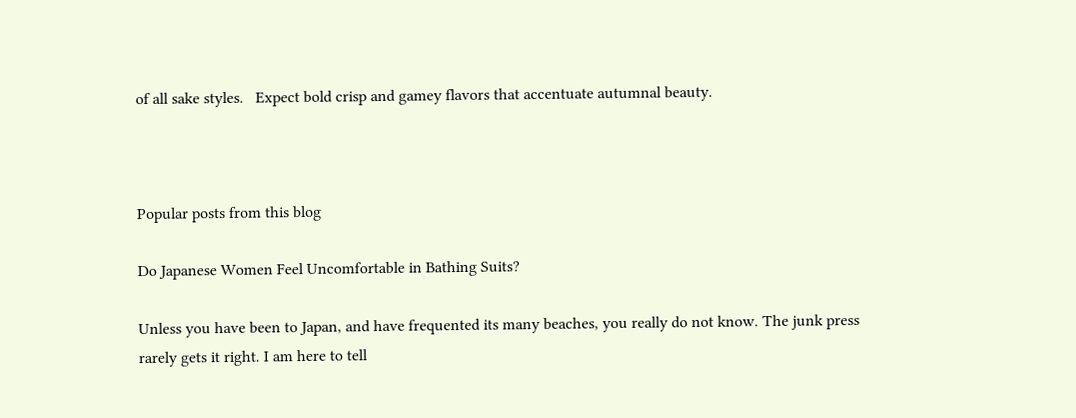of all sake styles.   Expect bold crisp and gamey flavors that accentuate autumnal beauty.



Popular posts from this blog

Do Japanese Women Feel Uncomfortable in Bathing Suits?

Unless you have been to Japan, and have frequented its many beaches, you really do not know. The junk press rarely gets it right. I am here to tell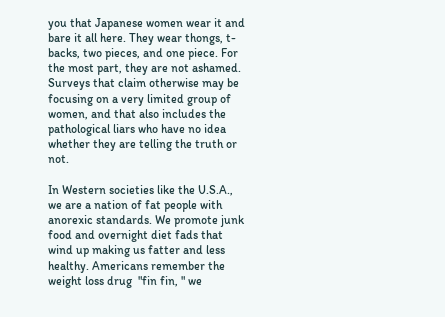you that Japanese women wear it and bare it all here. They wear thongs, t-backs, two pieces, and one piece. For the most part, they are not ashamed. Surveys that claim otherwise may be focusing on a very limited group of women, and that also includes the pathological liars who have no idea whether they are telling the truth or not.

In Western societies like the U.S.A., we are a nation of fat people with anorexic standards. We promote junk food and overnight diet fads that wind up making us fatter and less healthy. Americans remember the weight loss drug  "fin fin, " we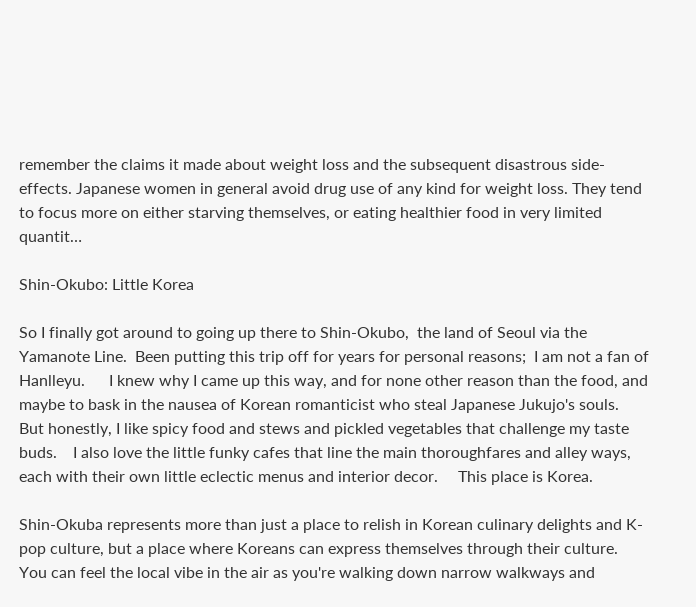remember the claims it made about weight loss and the subsequent disastrous side-effects. Japanese women in general avoid drug use of any kind for weight loss. They tend to focus more on either starving themselves, or eating healthier food in very limited quantit…

Shin-Okubo: Little Korea

So I finally got around to going up there to Shin-Okubo,  the land of Seoul via the Yamanote Line.  Been putting this trip off for years for personal reasons;  I am not a fan of Hanlleyu.      I knew why I came up this way, and for none other reason than the food, and maybe to bask in the nausea of Korean romanticist who steal Japanese Jukujo's souls.    But honestly, I like spicy food and stews and pickled vegetables that challenge my taste buds.    I also love the little funky cafes that line the main thoroughfares and alley ways, each with their own little eclectic menus and interior decor.     This place is Korea.

Shin-Okuba represents more than just a place to relish in Korean culinary delights and K-pop culture, but a place where Koreans can express themselves through their culture.    You can feel the local vibe in the air as you're walking down narrow walkways and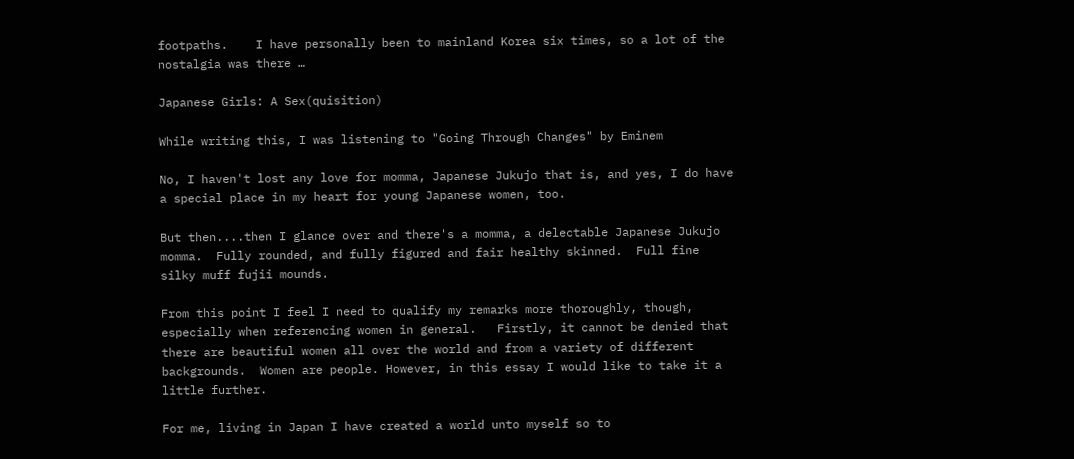footpaths.    I have personally been to mainland Korea six times, so a lot of the nostalgia was there …

Japanese Girls: A Sex(quisition)

While writing this, I was listening to "Going Through Changes" by Eminem

No, I haven't lost any love for momma, Japanese Jukujo that is, and yes, I do have a special place in my heart for young Japanese women, too.

But then....then I glance over and there's a momma, a delectable Japanese Jukujo momma.  Fully rounded, and fully figured and fair healthy skinned.  Full fine silky muff fujii mounds.

From this point I feel I need to qualify my remarks more thoroughly, though, especially when referencing women in general.   Firstly, it cannot be denied that there are beautiful women all over the world and from a variety of different backgrounds.  Women are people. However, in this essay I would like to take it a little further.

For me, living in Japan I have created a world unto myself so to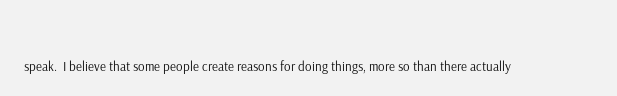speak.  I believe that some people create reasons for doing things, more so than there actually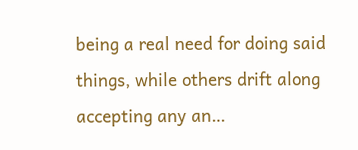being a real need for doing said things, while others drift along accepting any an…